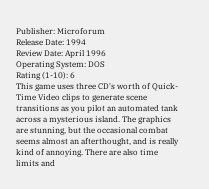Publisher: Microforum
Release Date: 1994
Review Date: April 1996
Operating System: DOS
Rating (1-10): 6
This game uses three CD's worth of Quick-Time Video clips to generate scene transitions as you pilot an automated tank across a mysterious island. The graphics are stunning, but the occasional combat seems almost an afterthought, and is really kind of annoying. There are also time limits and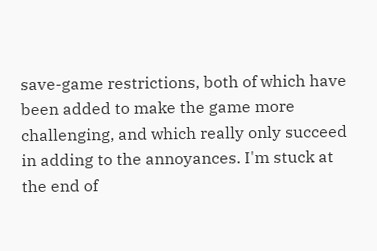save-game restrictions, both of which have been added to make the game more challenging, and which really only succeed in adding to the annoyances. I'm stuck at the end of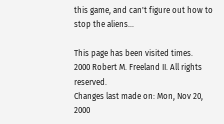this game, and can't figure out how to stop the aliens...

This page has been visited times.
2000 Robert M. Freeland II. All rights reserved.
Changes last made on: Mon, Nov 20, 2000